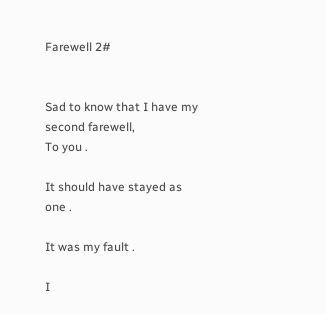Farewell 2#


Sad to know that I have my second farewell,
To you .

It should have stayed as one .

It was my fault .

I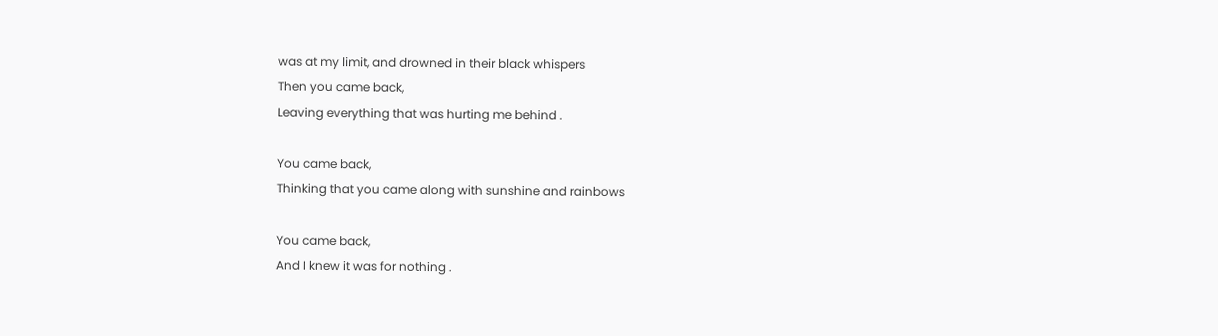was at my limit, and drowned in their black whispers
Then you came back,
Leaving everything that was hurting me behind .

You came back,
Thinking that you came along with sunshine and rainbows

You came back,
And I knew it was for nothing .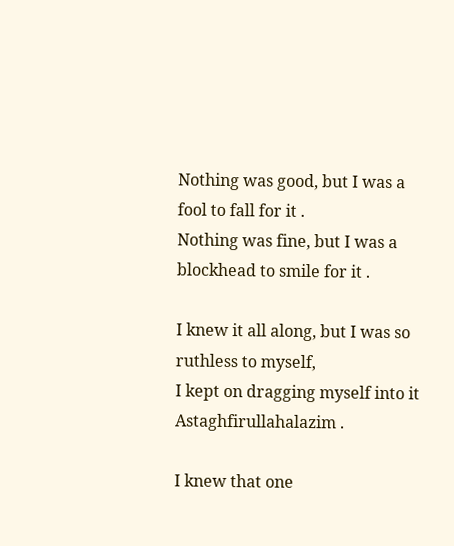Nothing was good, but I was a fool to fall for it .
Nothing was fine, but I was a blockhead to smile for it .

I knew it all along, but I was so ruthless to myself,
I kept on dragging myself into it
Astaghfirullahalazim .

I knew that one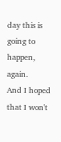day this is going to happen, again.
And I hoped that I won't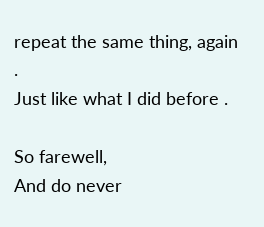repeat the same thing, again .
Just like what I did before .

So farewell,
And do never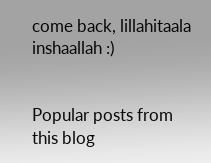come back, lillahitaala inshaallah :)


Popular posts from this blog